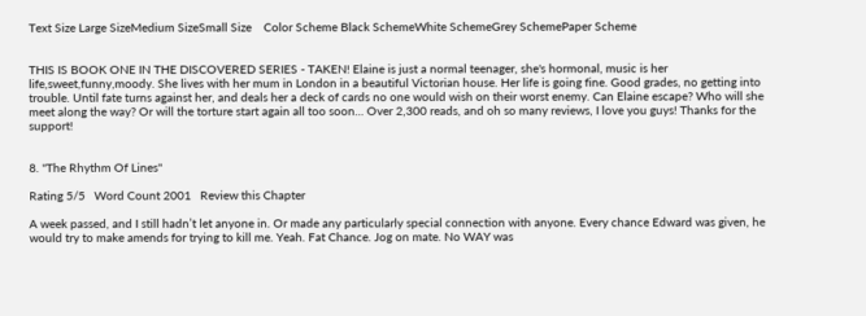Text Size Large SizeMedium SizeSmall Size    Color Scheme Black SchemeWhite SchemeGrey SchemePaper Scheme


THIS IS BOOK ONE IN THE DISCOVERED SERIES - TAKEN! Elaine is just a normal teenager, she's hormonal, music is her life,sweet,funny,moody. She lives with her mum in London in a beautiful Victorian house. Her life is going fine. Good grades, no getting into trouble. Until fate turns against her, and deals her a deck of cards no one would wish on their worst enemy. Can Elaine escape? Who will she meet along the way? Or will the torture start again all too soon... Over 2,300 reads, and oh so many reviews, I love you guys! Thanks for the support!


8. "The Rhythm Of Lines"

Rating 5/5   Word Count 2001   Review this Chapter

A week passed, and I still hadn’t let anyone in. Or made any particularly special connection with anyone. Every chance Edward was given, he would try to make amends for trying to kill me. Yeah. Fat Chance. Jog on mate. No WAY was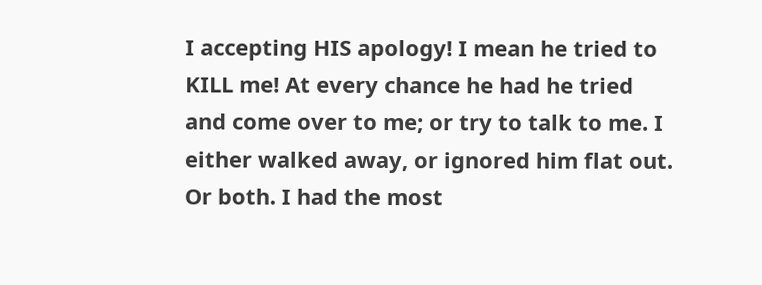I accepting HIS apology! I mean he tried to KILL me! At every chance he had he tried and come over to me; or try to talk to me. I either walked away, or ignored him flat out. Or both. I had the most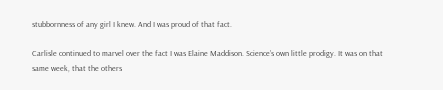stubbornness of any girl I knew. And I was proud of that fact.

Carlisle continued to marvel over the fact I was Elaine Maddison. Science’s own little prodigy. It was on that same week, that the others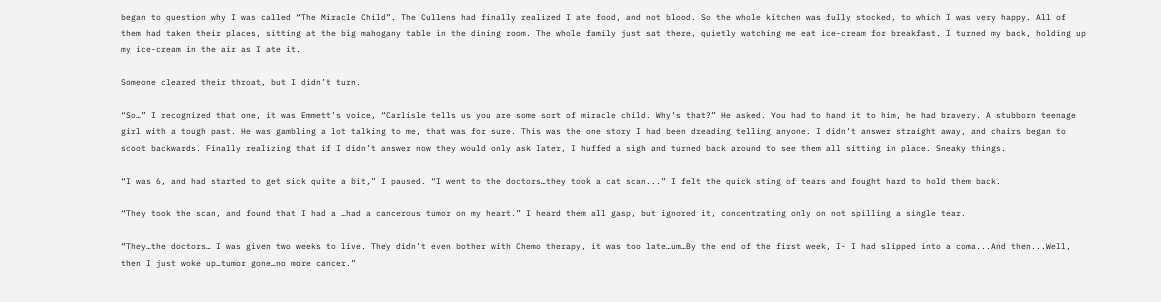began to question why I was called “The Miracle Child”. The Cullens had finally realized I ate food, and not blood. So the whole kitchen was fully stocked, to which I was very happy. All of them had taken their places, sitting at the big mahogany table in the dining room. The whole family just sat there, quietly watching me eat ice-cream for breakfast. I turned my back, holding up my ice-cream in the air as I ate it.

Someone cleared their throat, but I didn’t turn.

“So…” I recognized that one, it was Emmett’s voice, “Carlisle tells us you are some sort of miracle child. Why’s that?” He asked. You had to hand it to him, he had bravery. A stubborn teenage girl with a tough past. He was gambling a lot talking to me, that was for sure. This was the one story I had been dreading telling anyone. I didn’t answer straight away, and chairs began to scoot backwards. Finally realizing that if I didn’t answer now they would only ask later, I huffed a sigh and turned back around to see them all sitting in place. Sneaky things.

“I was 6, and had started to get sick quite a bit,” I paused. “I went to the doctors…they took a cat scan...” I felt the quick sting of tears and fought hard to hold them back.

“They took the scan, and found that I had a …had a cancerous tumor on my heart.” I heard them all gasp, but ignored it, concentrating only on not spilling a single tear.

“They…the doctors… I was given two weeks to live. They didn’t even bother with Chemo therapy, it was too late…um…By the end of the first week, I- I had slipped into a coma...And then...Well, then I just woke up…tumor gone…no more cancer.”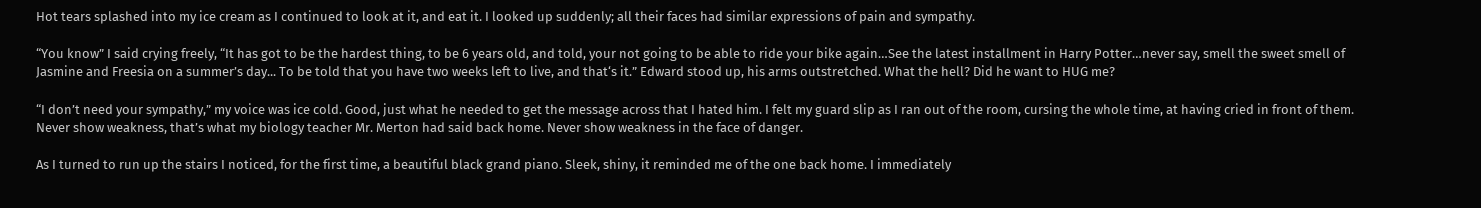Hot tears splashed into my ice cream as I continued to look at it, and eat it. I looked up suddenly; all their faces had similar expressions of pain and sympathy.

“You know” I said crying freely, “It has got to be the hardest thing, to be 6 years old, and told, your not going to be able to ride your bike again…See the latest installment in Harry Potter…never say, smell the sweet smell of Jasmine and Freesia on a summer’s day... To be told that you have two weeks left to live, and that‘s it.” Edward stood up, his arms outstretched. What the hell? Did he want to HUG me?

“I don’t need your sympathy,” my voice was ice cold. Good, just what he needed to get the message across that I hated him. I felt my guard slip as I ran out of the room, cursing the whole time, at having cried in front of them. Never show weakness, that’s what my biology teacher Mr. Merton had said back home. Never show weakness in the face of danger.

As I turned to run up the stairs I noticed, for the first time, a beautiful black grand piano. Sleek, shiny, it reminded me of the one back home. I immediately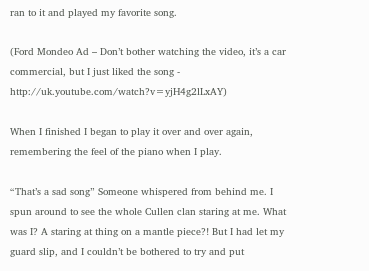ran to it and played my favorite song.

(Ford Mondeo Ad – Don’t bother watching the video, it’s a car commercial, but I just liked the song - http://uk.youtube.com/watch?v=yjH4g2lLxAY)

When I finished I began to play it over and over again, remembering the feel of the piano when I play.

“That’s a sad song” Someone whispered from behind me. I spun around to see the whole Cullen clan staring at me. What was I? A staring at thing on a mantle piece?! But I had let my guard slip, and I couldn’t be bothered to try and put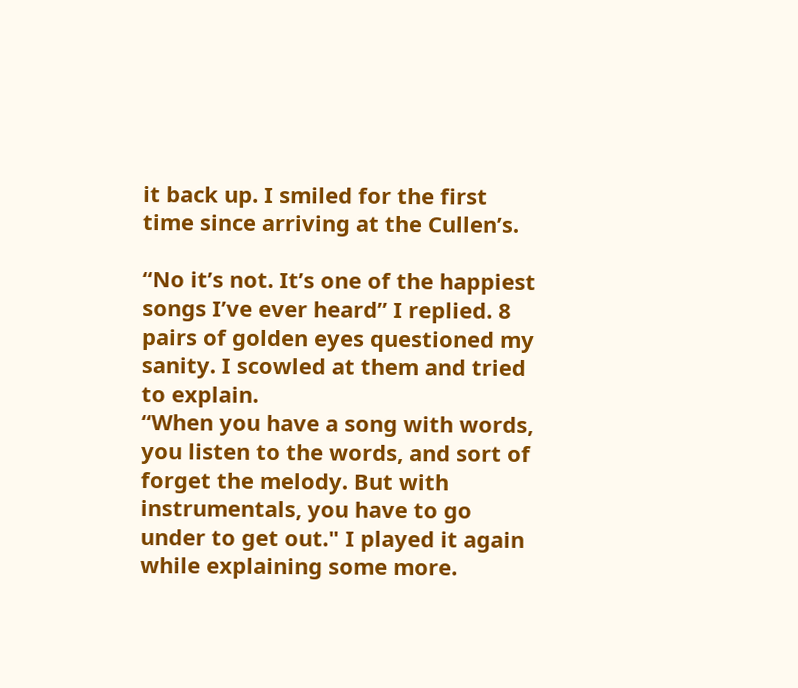it back up. I smiled for the first time since arriving at the Cullen’s.

“No it’s not. It’s one of the happiest songs I’ve ever heard” I replied. 8 pairs of golden eyes questioned my sanity. I scowled at them and tried to explain.
“When you have a song with words, you listen to the words, and sort of forget the melody. But with instrumentals, you have to go under to get out." I played it again while explaining some more.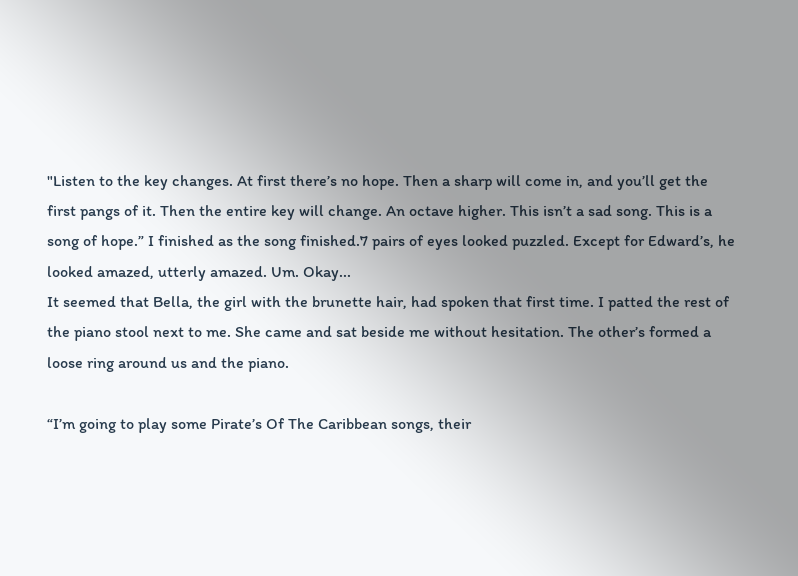"Listen to the key changes. At first there’s no hope. Then a sharp will come in, and you’ll get the first pangs of it. Then the entire key will change. An octave higher. This isn’t a sad song. This is a song of hope.” I finished as the song finished.7 pairs of eyes looked puzzled. Except for Edward’s, he looked amazed, utterly amazed. Um. Okay...
It seemed that Bella, the girl with the brunette hair, had spoken that first time. I patted the rest of the piano stool next to me. She came and sat beside me without hesitation. The other’s formed a loose ring around us and the piano.

“I’m going to play some Pirate’s Of The Caribbean songs, their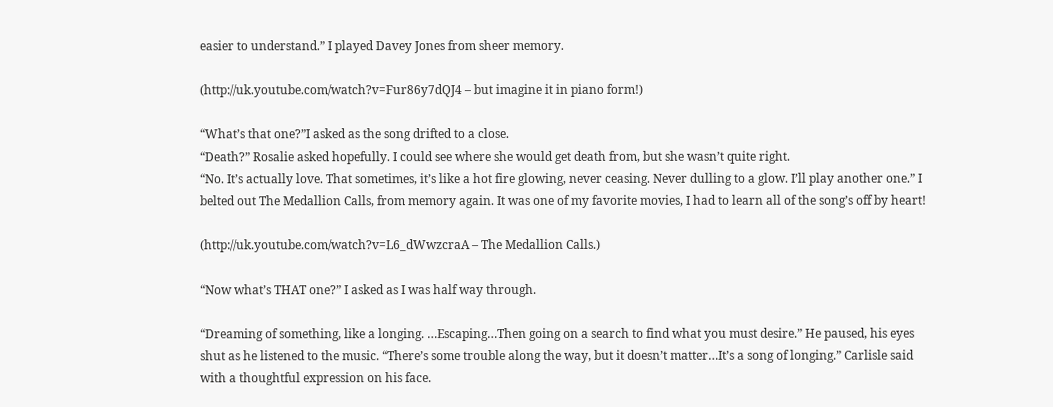easier to understand.” I played Davey Jones from sheer memory.

(http://uk.youtube.com/watch?v=Fur86y7dQJ4 – but imagine it in piano form!)

“What’s that one?”I asked as the song drifted to a close.
“Death?” Rosalie asked hopefully. I could see where she would get death from, but she wasn’t quite right.
“No. It’s actually love. That sometimes, it’s like a hot fire glowing, never ceasing. Never dulling to a glow. I’ll play another one.” I belted out The Medallion Calls, from memory again. It was one of my favorite movies, I had to learn all of the song’s off by heart!

(http://uk.youtube.com/watch?v=L6_dWwzcraA – The Medallion Calls.)

“Now what’s THAT one?” I asked as I was half way through.

“Dreaming of something, like a longing. …Escaping…Then going on a search to find what you must desire.” He paused, his eyes shut as he listened to the music. “There’s some trouble along the way, but it doesn’t matter…It’s a song of longing.” Carlisle said with a thoughtful expression on his face.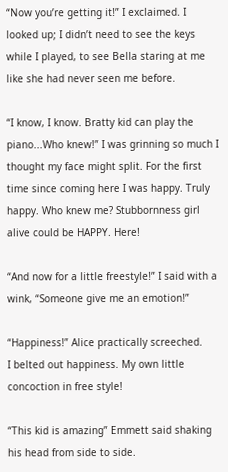“Now you’re getting it!” I exclaimed. I looked up; I didn’t need to see the keys while I played, to see Bella staring at me like she had never seen me before.

“I know, I know. Bratty kid can play the piano...Who knew!” I was grinning so much I thought my face might split. For the first time since coming here I was happy. Truly happy. Who knew me? Stubbornness girl alive could be HAPPY. Here!

“And now for a little freestyle!” I said with a wink, “Someone give me an emotion!”

“Happiness!” Alice practically screeched.
I belted out happiness. My own little concoction in free style!

“This kid is amazing” Emmett said shaking his head from side to side.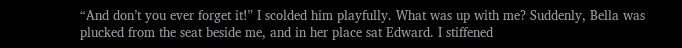“And don’t you ever forget it!” I scolded him playfully. What was up with me? Suddenly, Bella was plucked from the seat beside me, and in her place sat Edward. I stiffened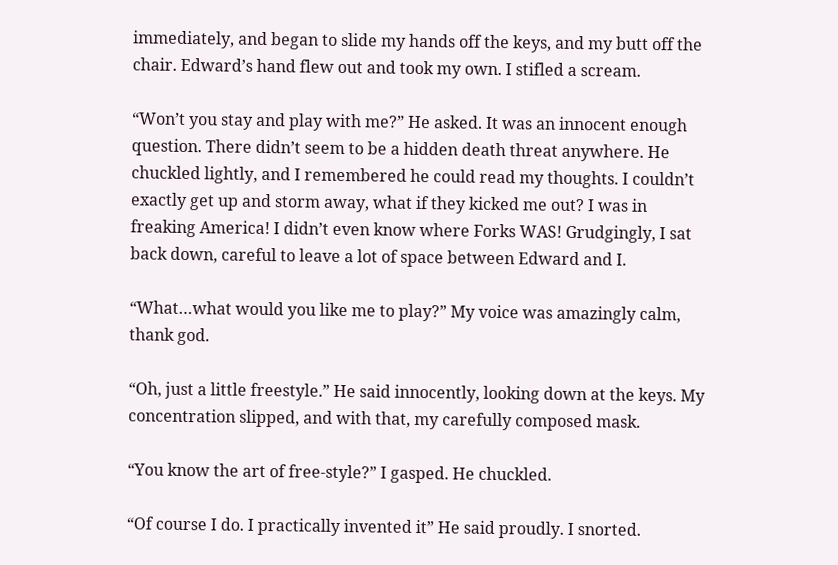immediately, and began to slide my hands off the keys, and my butt off the chair. Edward’s hand flew out and took my own. I stifled a scream.

“Won’t you stay and play with me?” He asked. It was an innocent enough question. There didn’t seem to be a hidden death threat anywhere. He chuckled lightly, and I remembered he could read my thoughts. I couldn’t exactly get up and storm away, what if they kicked me out? I was in freaking America! I didn’t even know where Forks WAS! Grudgingly, I sat back down, careful to leave a lot of space between Edward and I.

“What…what would you like me to play?” My voice was amazingly calm, thank god.

“Oh, just a little freestyle.” He said innocently, looking down at the keys. My concentration slipped, and with that, my carefully composed mask.

“You know the art of free-style?” I gasped. He chuckled.

“Of course I do. I practically invented it” He said proudly. I snorted.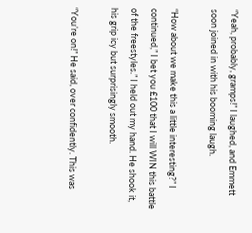“Yeah, probably, gramps!” I laughed, and Emmett soon joined in with his booming laugh.

“How about we make this a little interesting?” I continued,” I bet you £100 that I will WIN this battle of the freestyles.” I held out my hand. He shook it, his grip icy but surprisingly smooth.

“You’re on!” He said, over confidently. This was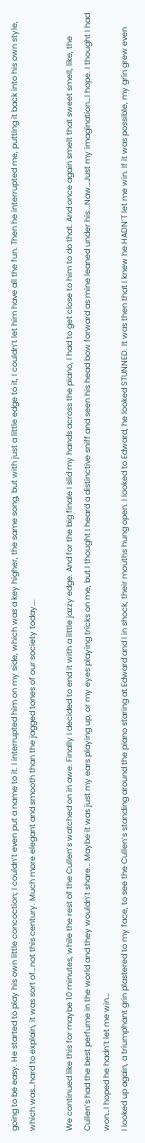going to be easy. He started to play his own little concoction; I couldn’t even put a name to it. I interrupted him on my side, which was a key higher, the same song, but with just a little edge to it, I couldn‘t let him have all the fun. Then he interrupted me, putting it back into his own style, which was…hard to explain, it was sort of…not this century. Much more elegant and smooth than the jagged tones of our society today….

We continued like this for maybe 10 minutes, while the rest of the Cullen’s watched on in awe. Finally I decided to end it with a little jazzy edge. And for the big finale I slid my hands across the piano, I had to get close to him to do that. And once again smelt that sweet smell, like, the Cullen’s had the best perfume in the world and they wouldn’t share… Maybe it was just my ears playing up, or my eyes playing tricks on me, but I thought I heard a distinctive sniff and seen his head bow forward as mine leaned under his...Naw…Just my imagination…I hope. I thought I had won…I hoped he hadn’t let me win…
I looked up again, a triumphant grin plastered to my face, to see the Cullen’s standing around the piano staring at Edward and I in shock, their mouths hung open. I looked to Edward, he looked STUNNED. It was then that I knew he HADN’T let me win. If it was possible, my grin grew even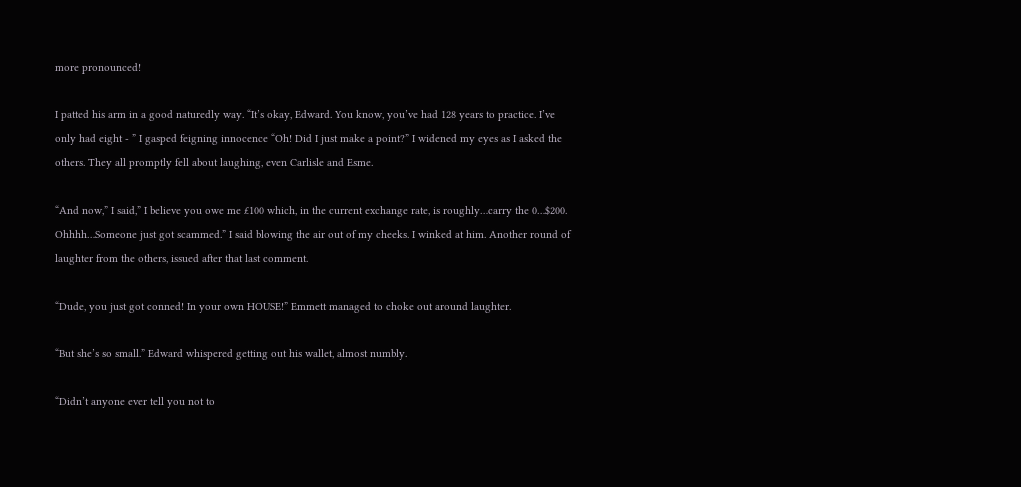more pronounced!

I patted his arm in a good naturedly way. “It’s okay, Edward. You know, you’ve had 128 years to practice. I’ve only had eight - ” I gasped feigning innocence “Oh! Did I just make a point?” I widened my eyes as I asked the others. They all promptly fell about laughing, even Carlisle and Esme.

“And now,” I said,” I believe you owe me £100 which, in the current exchange rate, is roughly…carry the 0…$200. Ohhhh…Someone just got scammed.” I said blowing the air out of my cheeks. I winked at him. Another round of laughter from the others, issued after that last comment.

“Dude, you just got conned! In your own HOUSE!” Emmett managed to choke out around laughter.

“But she’s so small.” Edward whispered getting out his wallet, almost numbly.

“Didn’t anyone ever tell you not to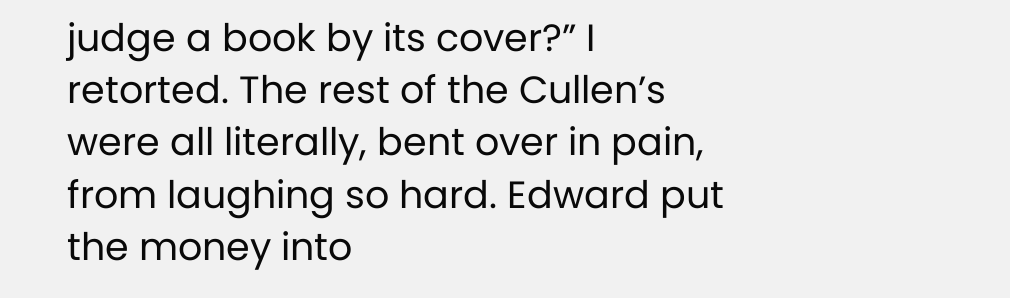judge a book by its cover?” I retorted. The rest of the Cullen’s were all literally, bent over in pain, from laughing so hard. Edward put the money into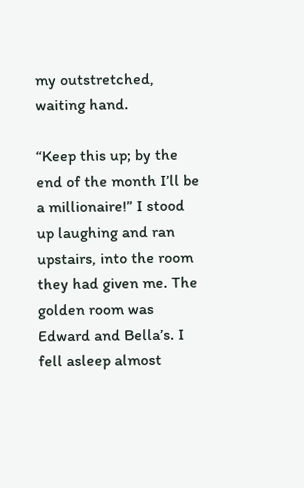my outstretched, waiting hand.

“Keep this up; by the end of the month I’ll be a millionaire!” I stood up laughing and ran upstairs, into the room they had given me. The golden room was Edward and Bella’s. I fell asleep almost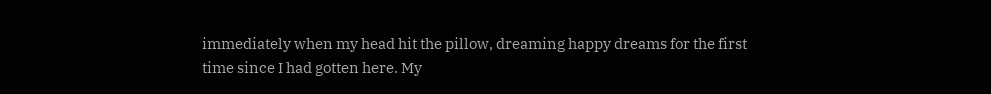immediately when my head hit the pillow, dreaming happy dreams for the first time since I had gotten here. My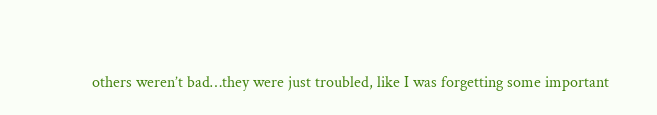others weren’t bad…they were just troubled, like I was forgetting some important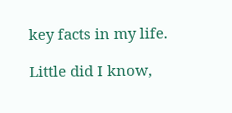key facts in my life.

Little did I know,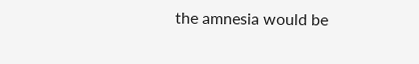the amnesia would be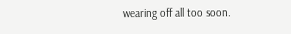wearing off all too soon.